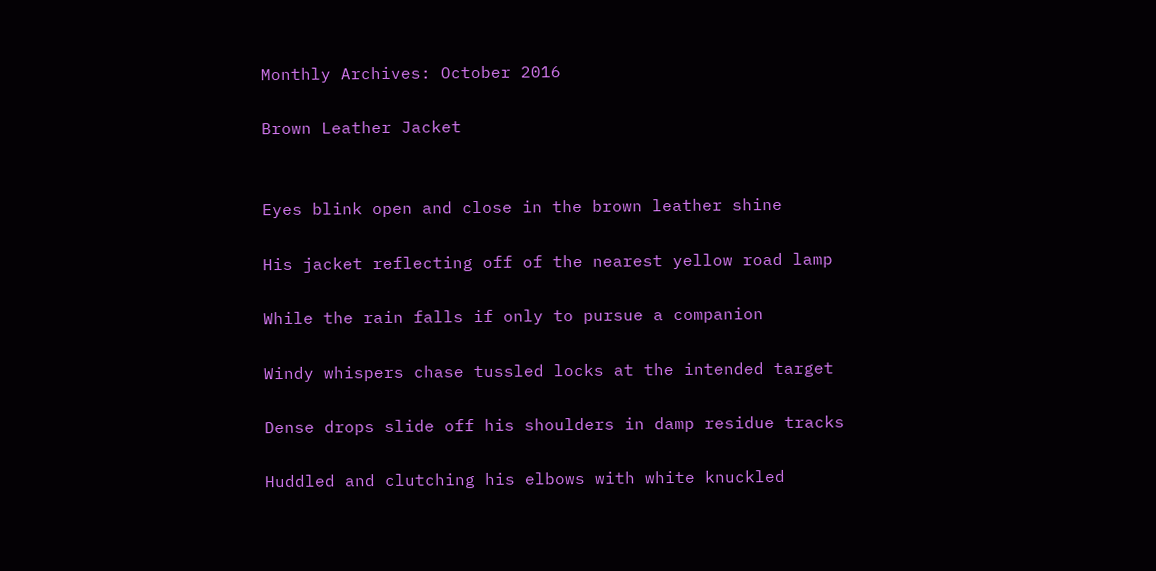Monthly Archives: October 2016

Brown Leather Jacket


Eyes blink open and close in the brown leather shine

His jacket reflecting off of the nearest yellow road lamp

While the rain falls if only to pursue a companion

Windy whispers chase tussled locks at the intended target

Dense drops slide off his shoulders in damp residue tracks

Huddled and clutching his elbows with white knuckled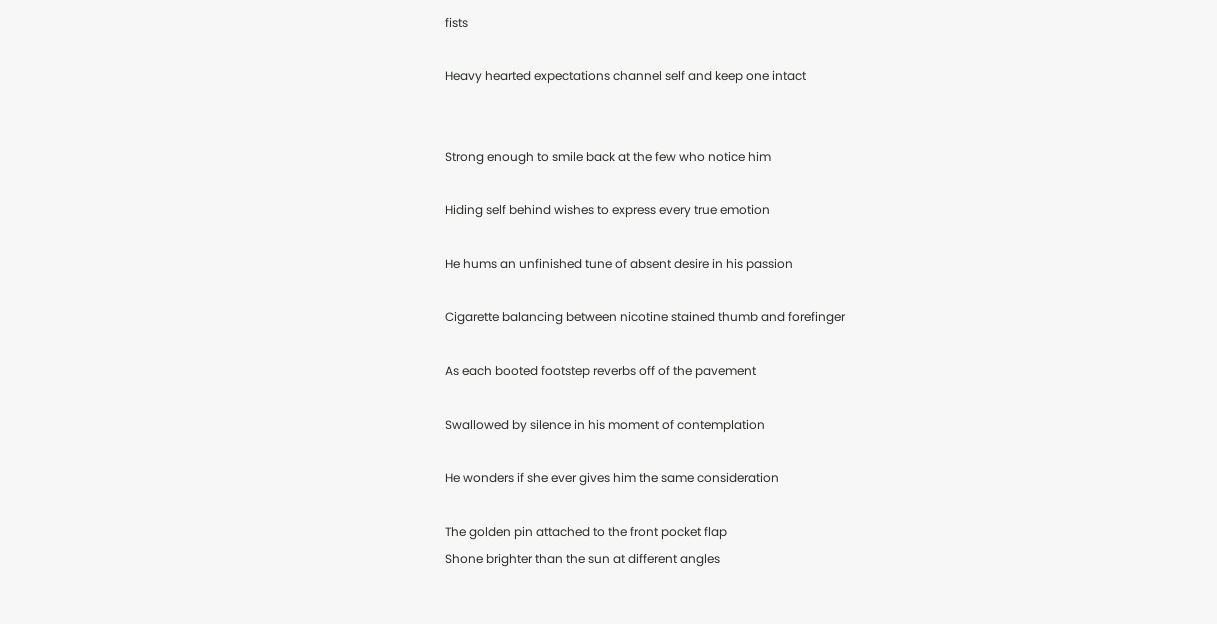fists

Heavy hearted expectations channel self and keep one intact


Strong enough to smile back at the few who notice him

Hiding self behind wishes to express every true emotion

He hums an unfinished tune of absent desire in his passion

Cigarette balancing between nicotine stained thumb and forefinger

As each booted footstep reverbs off of the pavement

Swallowed by silence in his moment of contemplation

He wonders if she ever gives him the same consideration

The golden pin attached to the front pocket flap
Shone brighter than the sun at different angles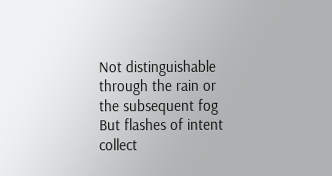Not distinguishable through the rain or the subsequent fog
But flashes of intent collect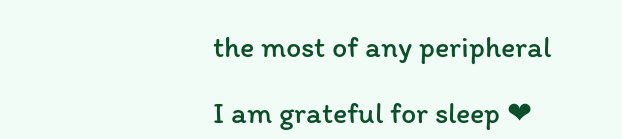the most of any peripheral

I am grateful for sleep ❤